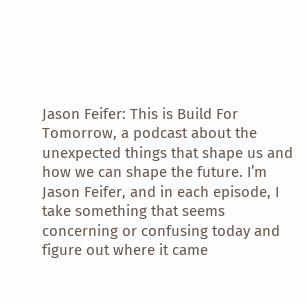Jason Feifer: This is Build For Tomorrow, a podcast about the unexpected things that shape us and how we can shape the future. I’m Jason Feifer, and in each episode, I take something that seems concerning or confusing today and figure out where it came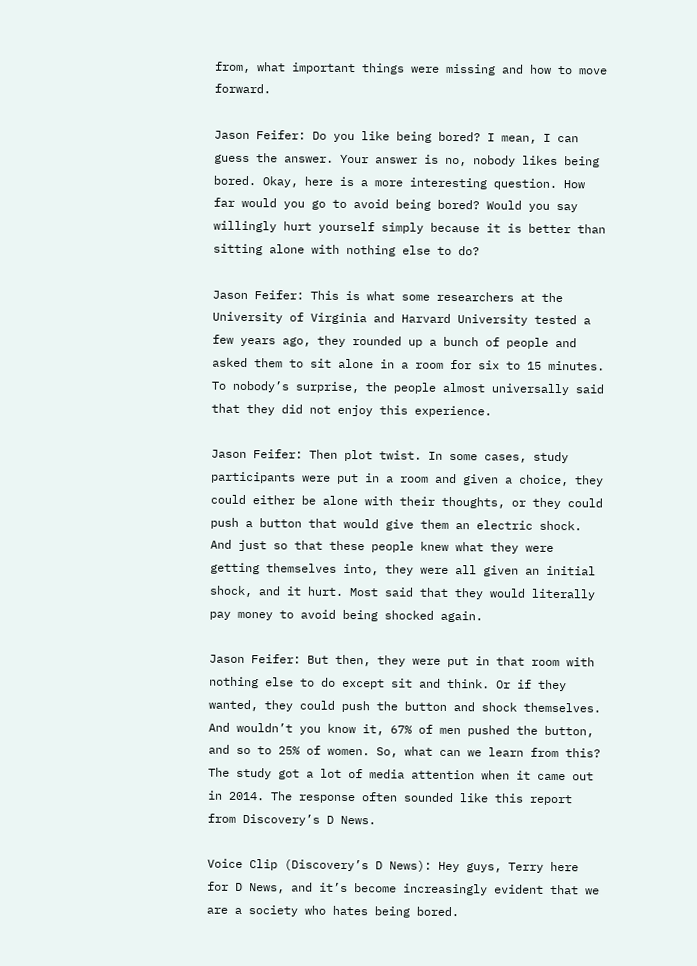from, what important things were missing and how to move forward.

Jason Feifer: Do you like being bored? I mean, I can guess the answer. Your answer is no, nobody likes being bored. Okay, here is a more interesting question. How far would you go to avoid being bored? Would you say willingly hurt yourself simply because it is better than sitting alone with nothing else to do?

Jason Feifer: This is what some researchers at the University of Virginia and Harvard University tested a few years ago, they rounded up a bunch of people and asked them to sit alone in a room for six to 15 minutes. To nobody’s surprise, the people almost universally said that they did not enjoy this experience.

Jason Feifer: Then plot twist. In some cases, study participants were put in a room and given a choice, they could either be alone with their thoughts, or they could push a button that would give them an electric shock. And just so that these people knew what they were getting themselves into, they were all given an initial shock, and it hurt. Most said that they would literally pay money to avoid being shocked again.

Jason Feifer: But then, they were put in that room with nothing else to do except sit and think. Or if they wanted, they could push the button and shock themselves. And wouldn’t you know it, 67% of men pushed the button, and so to 25% of women. So, what can we learn from this? The study got a lot of media attention when it came out in 2014. The response often sounded like this report from Discovery’s D News.

Voice Clip (Discovery’s D News): Hey guys, Terry here for D News, and it’s become increasingly evident that we are a society who hates being bored.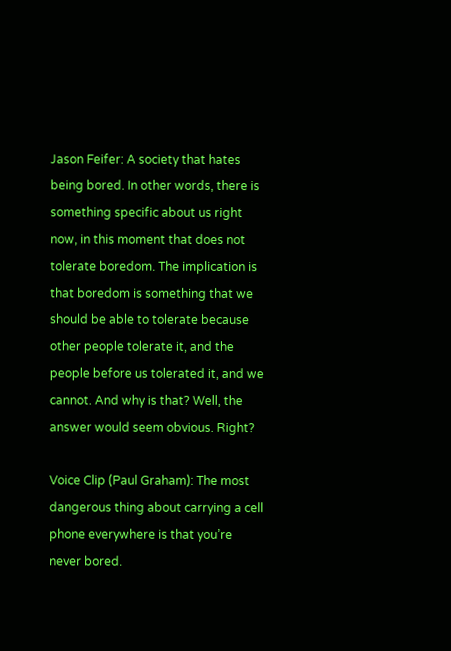Jason Feifer: A society that hates being bored. In other words, there is something specific about us right now, in this moment that does not tolerate boredom. The implication is that boredom is something that we should be able to tolerate because other people tolerate it, and the people before us tolerated it, and we cannot. And why is that? Well, the answer would seem obvious. Right?

Voice Clip (Paul Graham): The most dangerous thing about carrying a cell phone everywhere is that you’re never bored.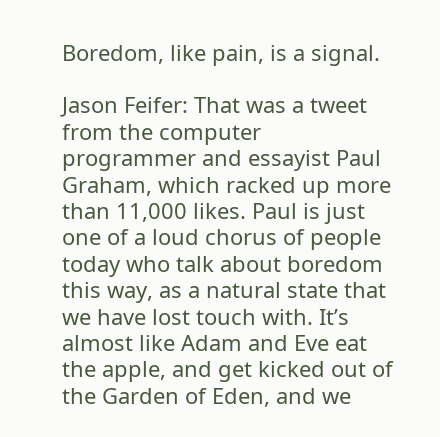Boredom, like pain, is a signal.

Jason Feifer: That was a tweet from the computer programmer and essayist Paul Graham, which racked up more than 11,000 likes. Paul is just one of a loud chorus of people today who talk about boredom this way, as a natural state that we have lost touch with. It’s almost like Adam and Eve eat the apple, and get kicked out of the Garden of Eden, and we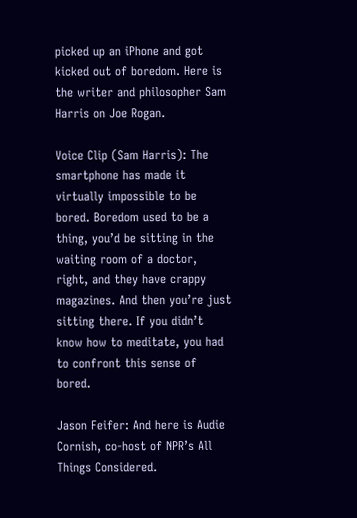picked up an iPhone and got kicked out of boredom. Here is the writer and philosopher Sam Harris on Joe Rogan.

Voice Clip (Sam Harris): The smartphone has made it virtually impossible to be bored. Boredom used to be a thing, you’d be sitting in the waiting room of a doctor, right, and they have crappy magazines. And then you’re just sitting there. If you didn’t know how to meditate, you had to confront this sense of bored.

Jason Feifer: And here is Audie Cornish, co-host of NPR’s All Things Considered.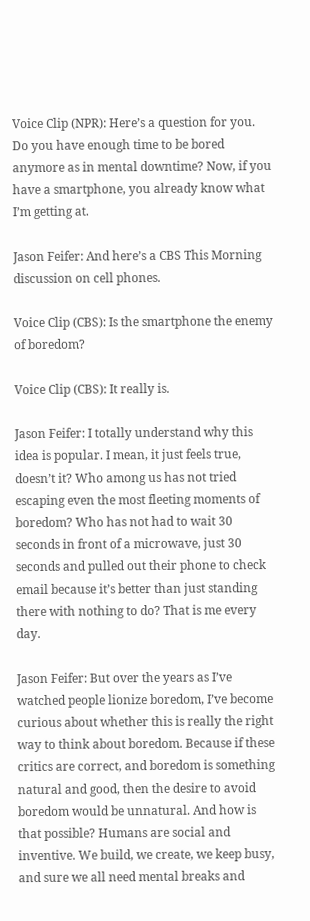Voice Clip (NPR): Here’s a question for you. Do you have enough time to be bored anymore as in mental downtime? Now, if you have a smartphone, you already know what I’m getting at.

Jason Feifer: And here’s a CBS This Morning discussion on cell phones.

Voice Clip (CBS): Is the smartphone the enemy of boredom?

Voice Clip (CBS): It really is.

Jason Feifer: I totally understand why this idea is popular. I mean, it just feels true, doesn’t it? Who among us has not tried escaping even the most fleeting moments of boredom? Who has not had to wait 30 seconds in front of a microwave, just 30 seconds and pulled out their phone to check email because it’s better than just standing there with nothing to do? That is me every day.

Jason Feifer: But over the years as I’ve watched people lionize boredom, I’ve become curious about whether this is really the right way to think about boredom. Because if these critics are correct, and boredom is something natural and good, then the desire to avoid boredom would be unnatural. And how is that possible? Humans are social and inventive. We build, we create, we keep busy, and sure we all need mental breaks and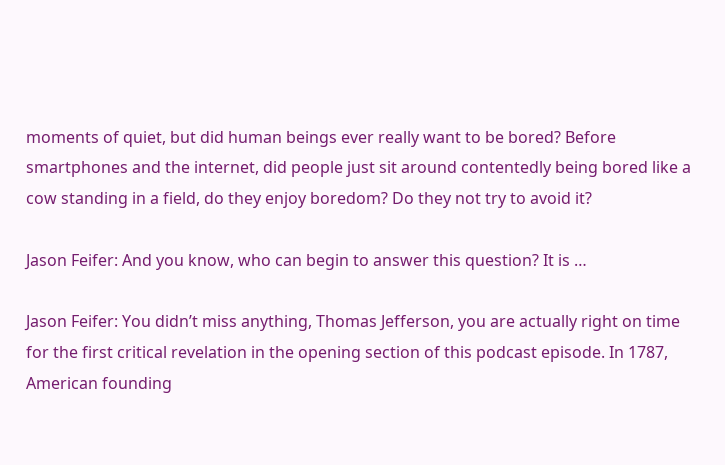moments of quiet, but did human beings ever really want to be bored? Before smartphones and the internet, did people just sit around contentedly being bored like a cow standing in a field, do they enjoy boredom? Do they not try to avoid it?

Jason Feifer: And you know, who can begin to answer this question? It is …

Jason Feifer: You didn’t miss anything, Thomas Jefferson, you are actually right on time for the first critical revelation in the opening section of this podcast episode. In 1787, American founding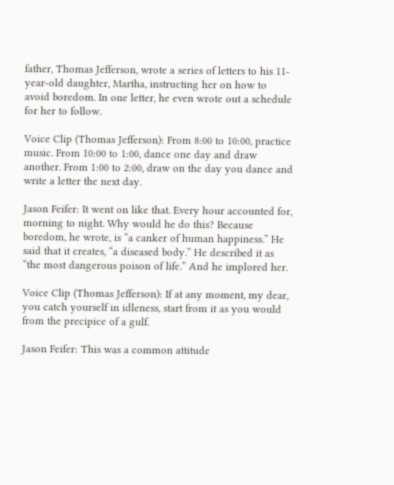father, Thomas Jefferson, wrote a series of letters to his 11-year-old daughter, Martha, instructing her on how to avoid boredom. In one letter, he even wrote out a schedule for her to follow.

Voice Clip (Thomas Jefferson): From 8:00 to 10:00, practice music. From 10:00 to 1:00, dance one day and draw another. From 1:00 to 2:00, draw on the day you dance and write a letter the next day.

Jason Feifer: It went on like that. Every hour accounted for, morning to night. Why would he do this? Because boredom, he wrote, is “a canker of human happiness.” He said that it creates, “a diseased body.” He described it as “the most dangerous poison of life.” And he implored her.

Voice Clip (Thomas Jefferson): If at any moment, my dear, you catch yourself in idleness, start from it as you would from the precipice of a gulf.

Jason Feifer: This was a common attitude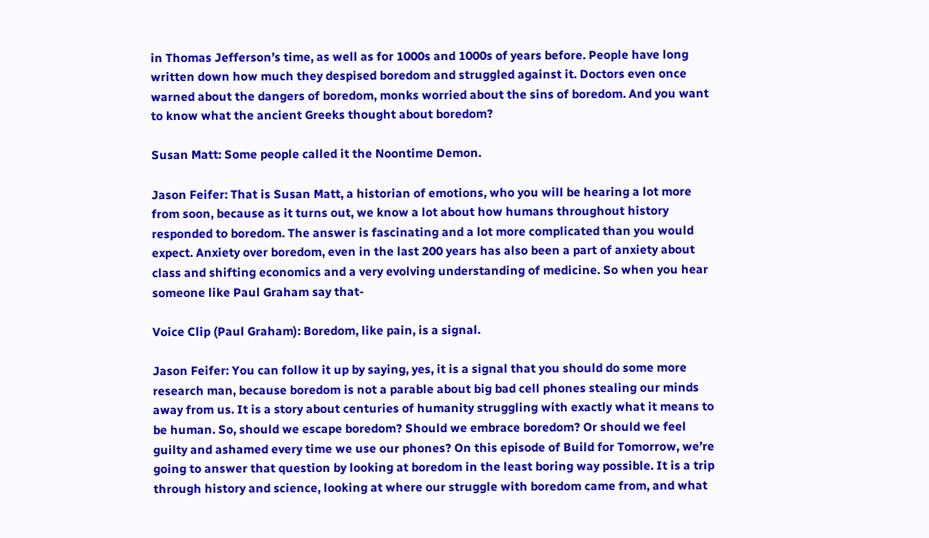in Thomas Jefferson’s time, as well as for 1000s and 1000s of years before. People have long written down how much they despised boredom and struggled against it. Doctors even once warned about the dangers of boredom, monks worried about the sins of boredom. And you want to know what the ancient Greeks thought about boredom?

Susan Matt: Some people called it the Noontime Demon.

Jason Feifer: That is Susan Matt, a historian of emotions, who you will be hearing a lot more from soon, because as it turns out, we know a lot about how humans throughout history responded to boredom. The answer is fascinating and a lot more complicated than you would expect. Anxiety over boredom, even in the last 200 years has also been a part of anxiety about class and shifting economics and a very evolving understanding of medicine. So when you hear someone like Paul Graham say that-

Voice Clip (Paul Graham): Boredom, like pain, is a signal.

Jason Feifer: You can follow it up by saying, yes, it is a signal that you should do some more research man, because boredom is not a parable about big bad cell phones stealing our minds away from us. It is a story about centuries of humanity struggling with exactly what it means to be human. So, should we escape boredom? Should we embrace boredom? Or should we feel guilty and ashamed every time we use our phones? On this episode of Build for Tomorrow, we’re going to answer that question by looking at boredom in the least boring way possible. It is a trip through history and science, looking at where our struggle with boredom came from, and what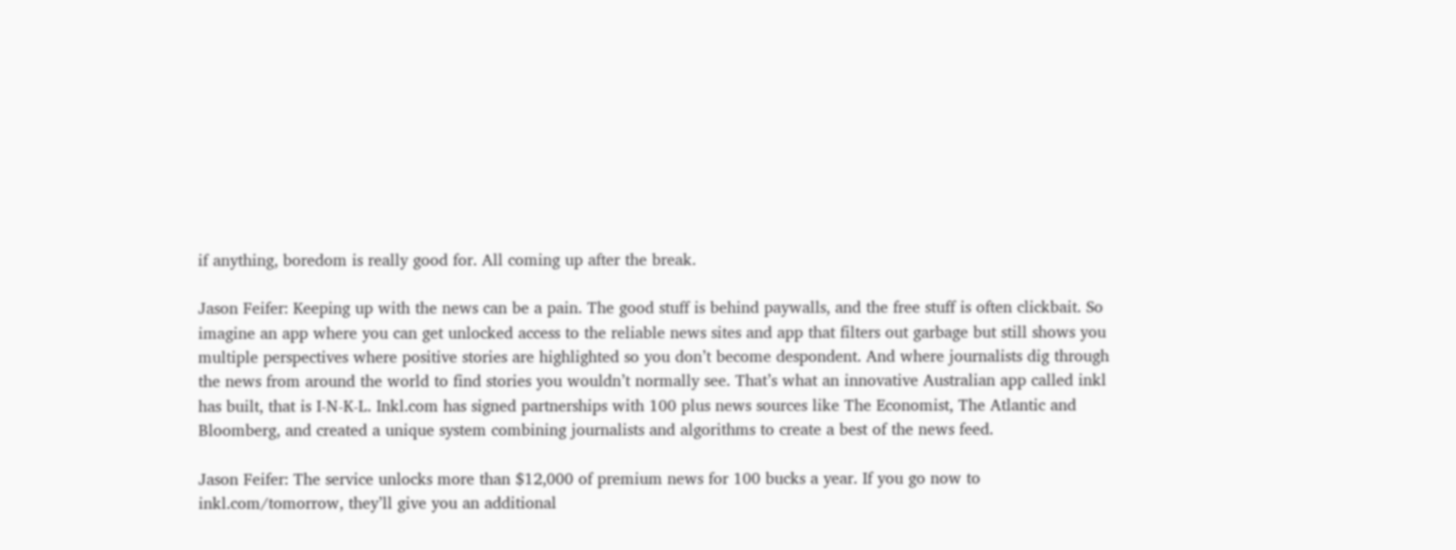if anything, boredom is really good for. All coming up after the break.

Jason Feifer: Keeping up with the news can be a pain. The good stuff is behind paywalls, and the free stuff is often clickbait. So imagine an app where you can get unlocked access to the reliable news sites and app that filters out garbage but still shows you multiple perspectives where positive stories are highlighted so you don’t become despondent. And where journalists dig through the news from around the world to find stories you wouldn’t normally see. That’s what an innovative Australian app called inkl has built, that is I-N-K-L. Inkl.com has signed partnerships with 100 plus news sources like The Economist, The Atlantic and Bloomberg, and created a unique system combining journalists and algorithms to create a best of the news feed.

Jason Feifer: The service unlocks more than $12,000 of premium news for 100 bucks a year. If you go now to inkl.com/tomorrow, they’ll give you an additional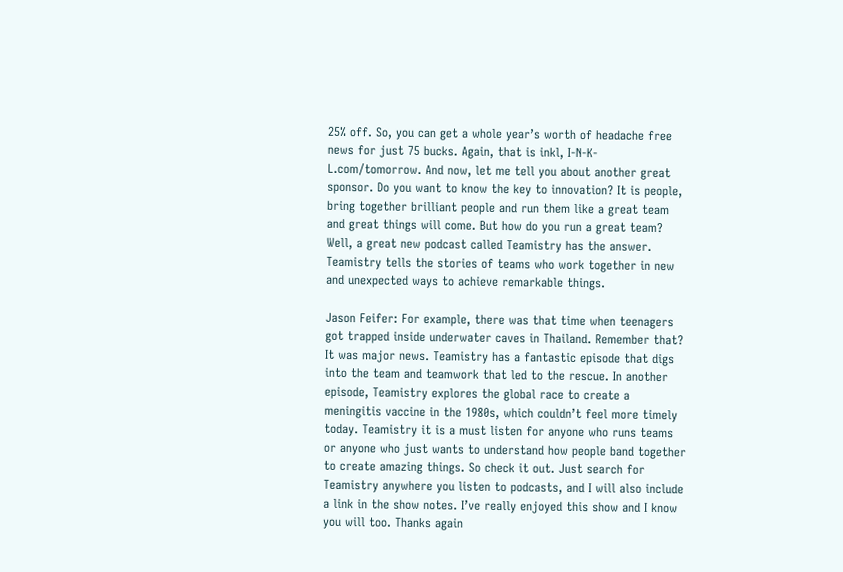25% off. So, you can get a whole year’s worth of headache free news for just 75 bucks. Again, that is inkl, I-N-K-L.com/tomorrow. And now, let me tell you about another great sponsor. Do you want to know the key to innovation? It is people, bring together brilliant people and run them like a great team and great things will come. But how do you run a great team? Well, a great new podcast called Teamistry has the answer. Teamistry tells the stories of teams who work together in new and unexpected ways to achieve remarkable things.

Jason Feifer: For example, there was that time when teenagers got trapped inside underwater caves in Thailand. Remember that? It was major news. Teamistry has a fantastic episode that digs into the team and teamwork that led to the rescue. In another episode, Teamistry explores the global race to create a meningitis vaccine in the 1980s, which couldn’t feel more timely today. Teamistry it is a must listen for anyone who runs teams or anyone who just wants to understand how people band together to create amazing things. So check it out. Just search for Teamistry anywhere you listen to podcasts, and I will also include a link in the show notes. I’ve really enjoyed this show and I know you will too. Thanks again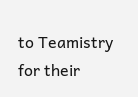to Teamistry for their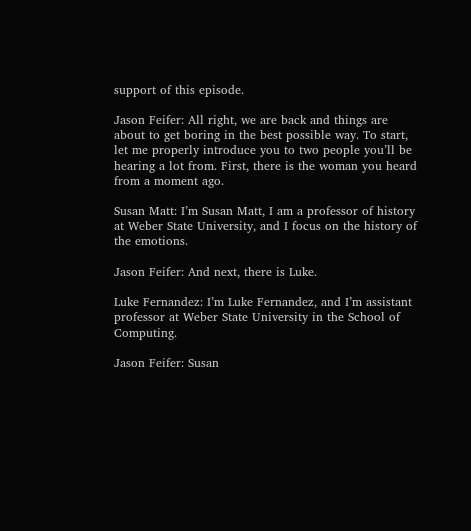support of this episode.

Jason Feifer: All right, we are back and things are about to get boring in the best possible way. To start, let me properly introduce you to two people you’ll be hearing a lot from. First, there is the woman you heard from a moment ago.

Susan Matt: I’m Susan Matt, I am a professor of history at Weber State University, and I focus on the history of the emotions.

Jason Feifer: And next, there is Luke.

Luke Fernandez: I’m Luke Fernandez, and I’m assistant professor at Weber State University in the School of Computing.

Jason Feifer: Susan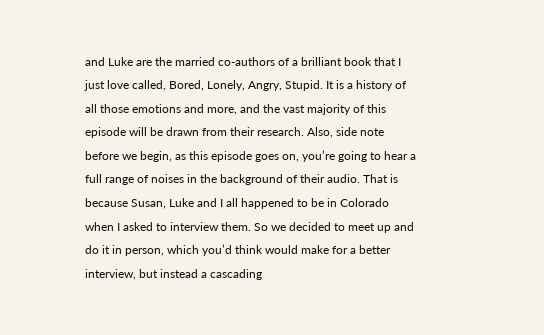and Luke are the married co-authors of a brilliant book that I just love called, Bored, Lonely, Angry, Stupid. It is a history of all those emotions and more, and the vast majority of this episode will be drawn from their research. Also, side note before we begin, as this episode goes on, you’re going to hear a full range of noises in the background of their audio. That is because Susan, Luke and I all happened to be in Colorado when I asked to interview them. So we decided to meet up and do it in person, which you’d think would make for a better interview, but instead a cascading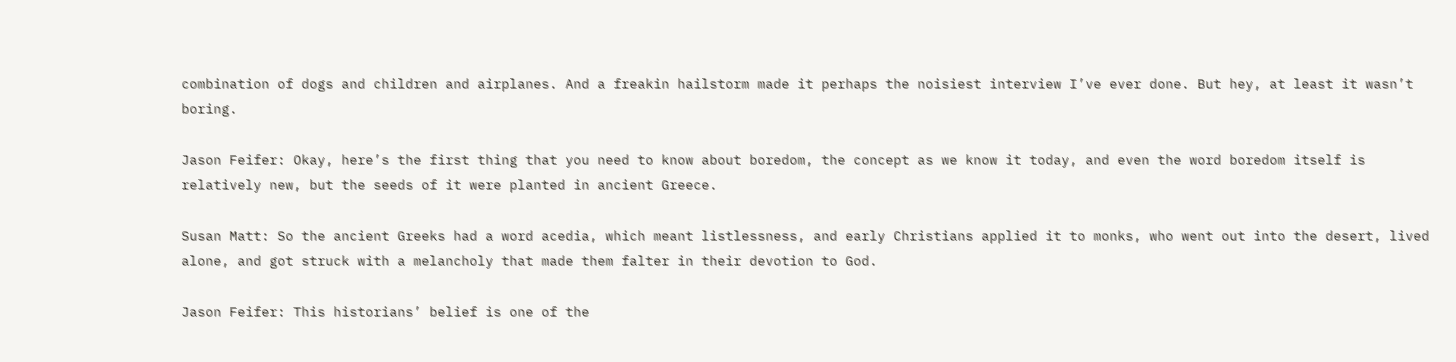combination of dogs and children and airplanes. And a freakin hailstorm made it perhaps the noisiest interview I’ve ever done. But hey, at least it wasn’t boring.

Jason Feifer: Okay, here’s the first thing that you need to know about boredom, the concept as we know it today, and even the word boredom itself is relatively new, but the seeds of it were planted in ancient Greece.

Susan Matt: So the ancient Greeks had a word acedia, which meant listlessness, and early Christians applied it to monks, who went out into the desert, lived alone, and got struck with a melancholy that made them falter in their devotion to God.

Jason Feifer: This historians’ belief is one of the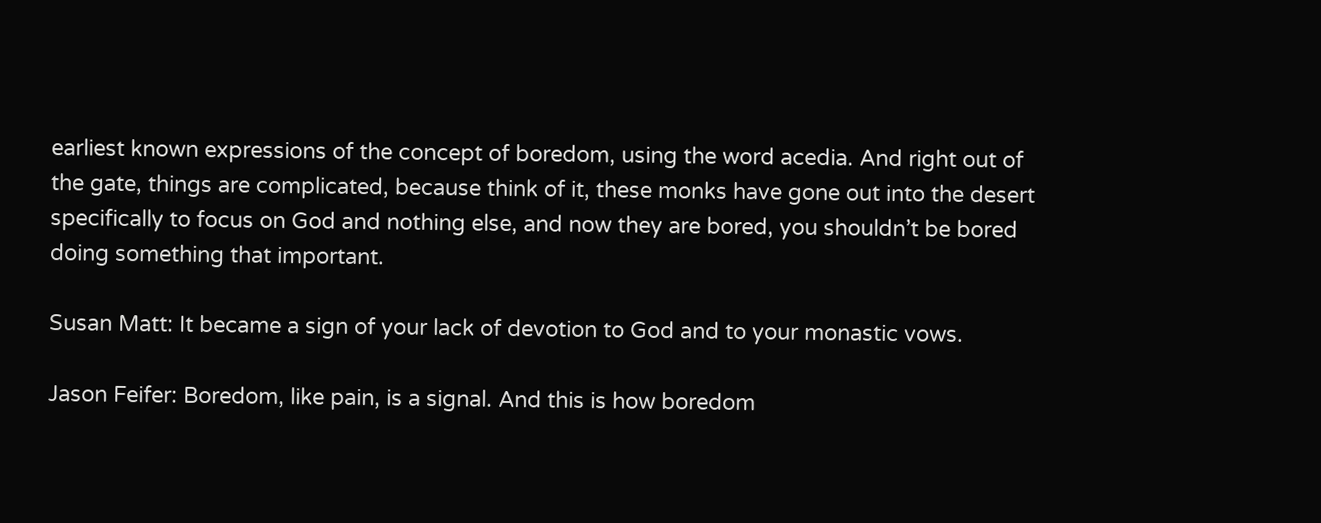earliest known expressions of the concept of boredom, using the word acedia. And right out of the gate, things are complicated, because think of it, these monks have gone out into the desert specifically to focus on God and nothing else, and now they are bored, you shouldn’t be bored doing something that important.

Susan Matt: It became a sign of your lack of devotion to God and to your monastic vows.

Jason Feifer: Boredom, like pain, is a signal. And this is how boredom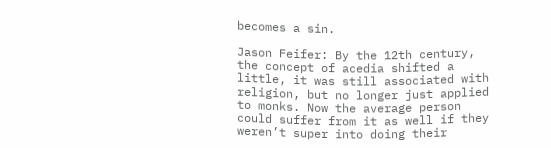becomes a sin.

Jason Feifer: By the 12th century, the concept of acedia shifted a little, it was still associated with religion, but no longer just applied to monks. Now the average person could suffer from it as well if they weren’t super into doing their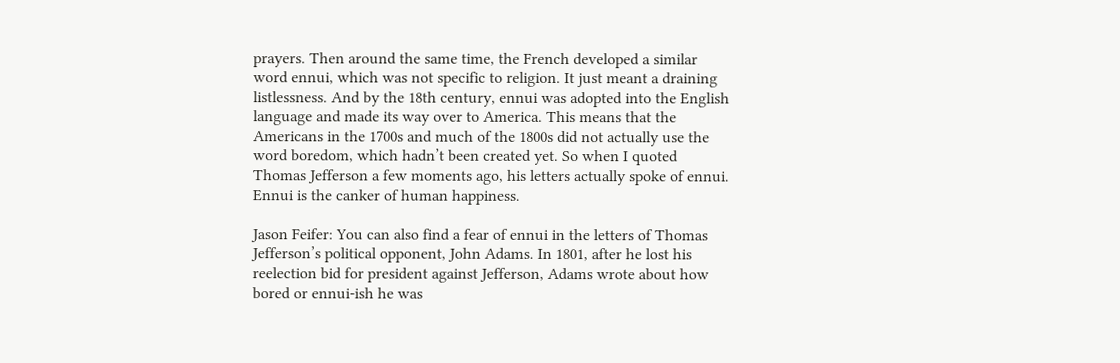prayers. Then around the same time, the French developed a similar word ennui, which was not specific to religion. It just meant a draining listlessness. And by the 18th century, ennui was adopted into the English language and made its way over to America. This means that the Americans in the 1700s and much of the 1800s did not actually use the word boredom, which hadn’t been created yet. So when I quoted Thomas Jefferson a few moments ago, his letters actually spoke of ennui. Ennui is the canker of human happiness.

Jason Feifer: You can also find a fear of ennui in the letters of Thomas Jefferson’s political opponent, John Adams. In 1801, after he lost his reelection bid for president against Jefferson, Adams wrote about how bored or ennui-ish he was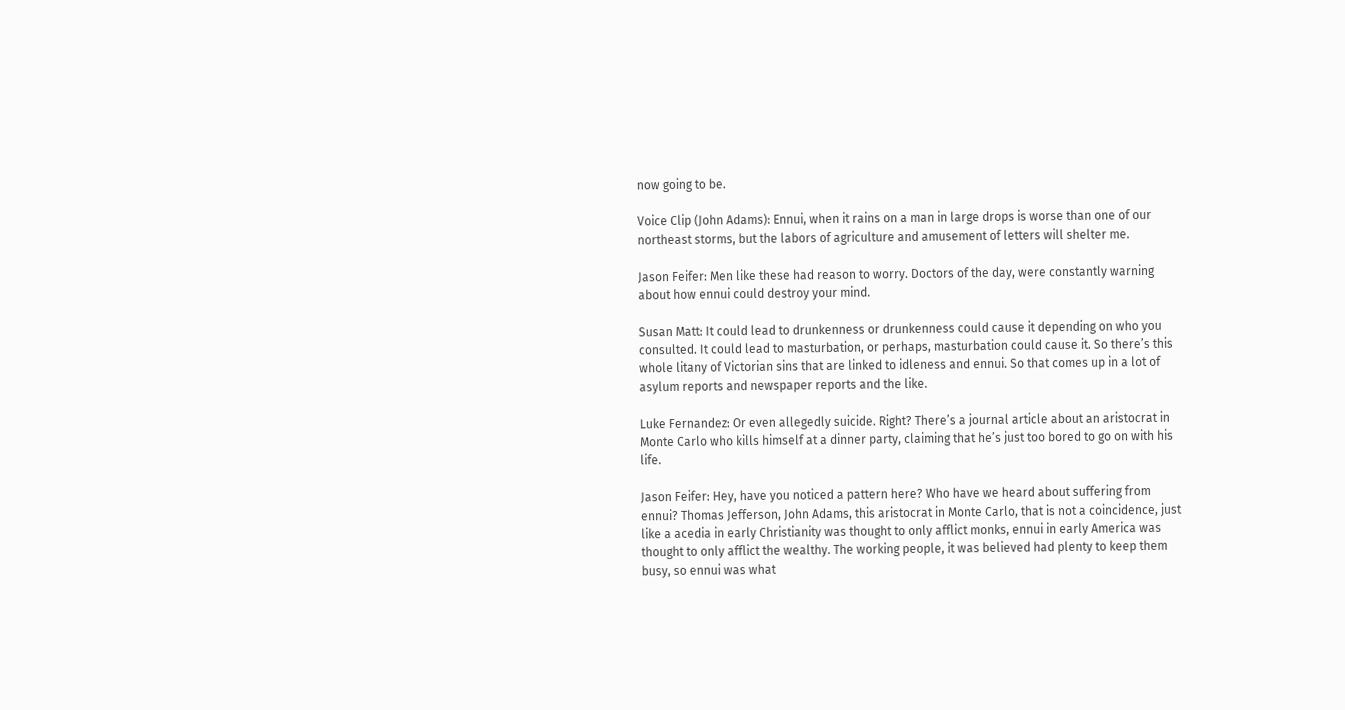now going to be.

Voice Clip (John Adams): Ennui, when it rains on a man in large drops is worse than one of our northeast storms, but the labors of agriculture and amusement of letters will shelter me.

Jason Feifer: Men like these had reason to worry. Doctors of the day, were constantly warning about how ennui could destroy your mind.

Susan Matt: It could lead to drunkenness or drunkenness could cause it depending on who you consulted. It could lead to masturbation, or perhaps, masturbation could cause it. So there’s this whole litany of Victorian sins that are linked to idleness and ennui. So that comes up in a lot of asylum reports and newspaper reports and the like.

Luke Fernandez: Or even allegedly suicide. Right? There’s a journal article about an aristocrat in Monte Carlo who kills himself at a dinner party, claiming that he’s just too bored to go on with his life.

Jason Feifer: Hey, have you noticed a pattern here? Who have we heard about suffering from ennui? Thomas Jefferson, John Adams, this aristocrat in Monte Carlo, that is not a coincidence, just like a acedia in early Christianity was thought to only afflict monks, ennui in early America was thought to only afflict the wealthy. The working people, it was believed had plenty to keep them busy, so ennui was what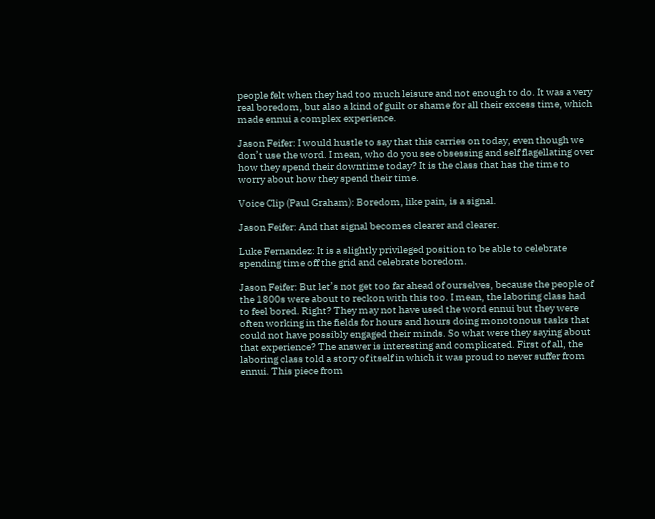people felt when they had too much leisure and not enough to do. It was a very real boredom, but also a kind of guilt or shame for all their excess time, which made ennui a complex experience.

Jason Feifer: I would hustle to say that this carries on today, even though we don’t use the word. I mean, who do you see obsessing and self flagellating over how they spend their downtime today? It is the class that has the time to worry about how they spend their time.

Voice Clip (Paul Graham): Boredom, like pain, is a signal.

Jason Feifer: And that signal becomes clearer and clearer.

Luke Fernandez: It is a slightly privileged position to be able to celebrate spending time off the grid and celebrate boredom.

Jason Feifer: But let’s not get too far ahead of ourselves, because the people of the 1800s were about to reckon with this too. I mean, the laboring class had to feel bored. Right? They may not have used the word ennui but they were often working in the fields for hours and hours doing monotonous tasks that could not have possibly engaged their minds. So what were they saying about that experience? The answer is interesting and complicated. First of all, the laboring class told a story of itself in which it was proud to never suffer from ennui. This piece from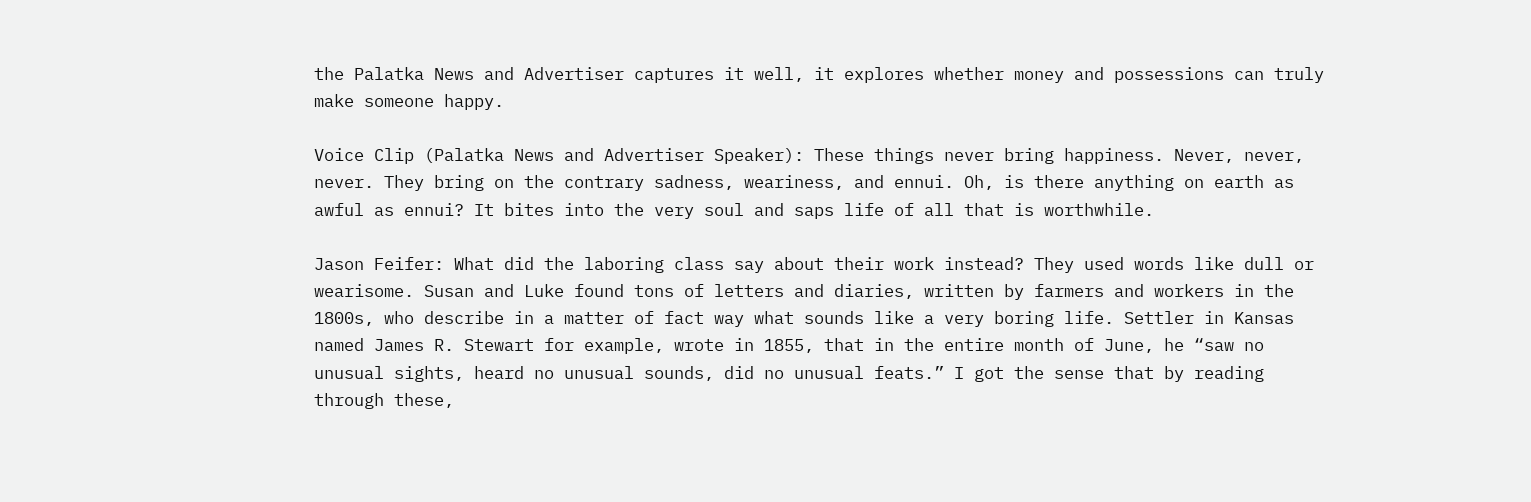the Palatka News and Advertiser captures it well, it explores whether money and possessions can truly make someone happy.

Voice Clip (Palatka News and Advertiser Speaker): These things never bring happiness. Never, never, never. They bring on the contrary sadness, weariness, and ennui. Oh, is there anything on earth as awful as ennui? It bites into the very soul and saps life of all that is worthwhile.

Jason Feifer: What did the laboring class say about their work instead? They used words like dull or wearisome. Susan and Luke found tons of letters and diaries, written by farmers and workers in the 1800s, who describe in a matter of fact way what sounds like a very boring life. Settler in Kansas named James R. Stewart for example, wrote in 1855, that in the entire month of June, he “saw no unusual sights, heard no unusual sounds, did no unusual feats.” I got the sense that by reading through these,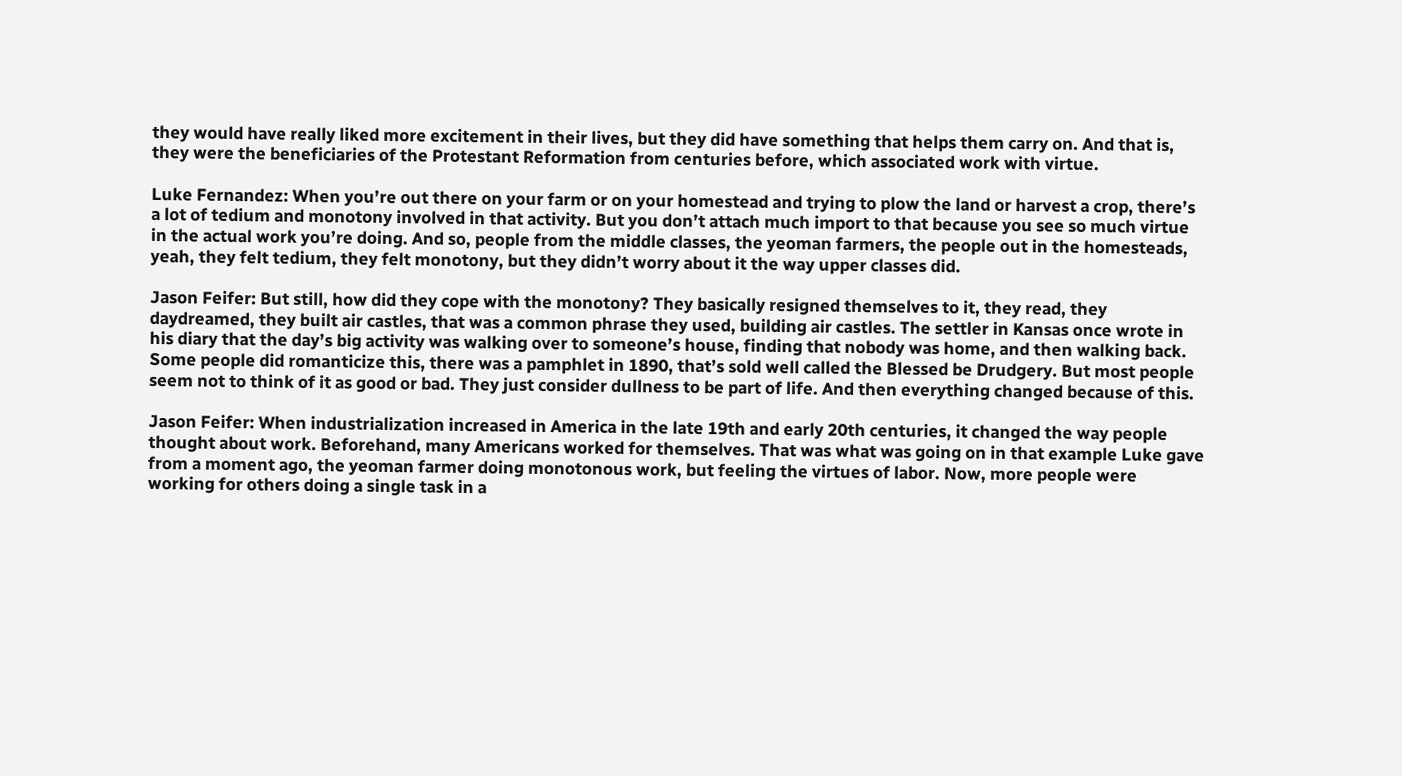they would have really liked more excitement in their lives, but they did have something that helps them carry on. And that is, they were the beneficiaries of the Protestant Reformation from centuries before, which associated work with virtue.

Luke Fernandez: When you’re out there on your farm or on your homestead and trying to plow the land or harvest a crop, there’s a lot of tedium and monotony involved in that activity. But you don’t attach much import to that because you see so much virtue in the actual work you’re doing. And so, people from the middle classes, the yeoman farmers, the people out in the homesteads, yeah, they felt tedium, they felt monotony, but they didn’t worry about it the way upper classes did.

Jason Feifer: But still, how did they cope with the monotony? They basically resigned themselves to it, they read, they daydreamed, they built air castles, that was a common phrase they used, building air castles. The settler in Kansas once wrote in his diary that the day’s big activity was walking over to someone’s house, finding that nobody was home, and then walking back. Some people did romanticize this, there was a pamphlet in 1890, that’s sold well called the Blessed be Drudgery. But most people seem not to think of it as good or bad. They just consider dullness to be part of life. And then everything changed because of this.

Jason Feifer: When industrialization increased in America in the late 19th and early 20th centuries, it changed the way people thought about work. Beforehand, many Americans worked for themselves. That was what was going on in that example Luke gave from a moment ago, the yeoman farmer doing monotonous work, but feeling the virtues of labor. Now, more people were working for others doing a single task in a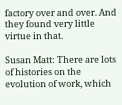factory over and over. And they found very little virtue in that.

Susan Matt: There are lots of histories on the evolution of work, which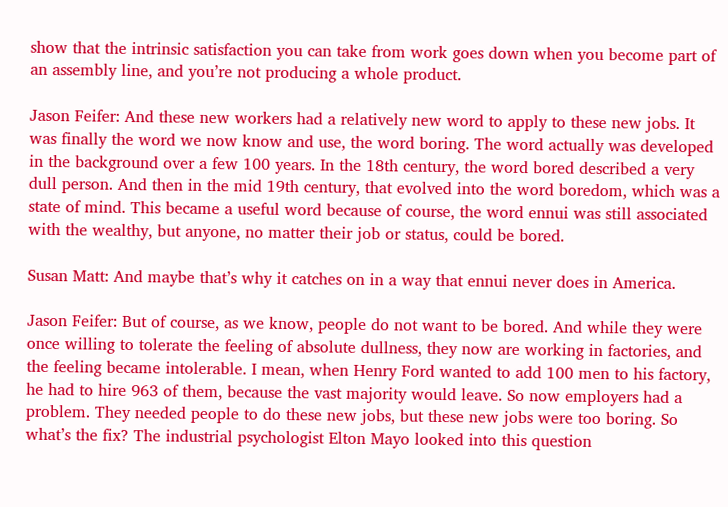show that the intrinsic satisfaction you can take from work goes down when you become part of an assembly line, and you’re not producing a whole product.

Jason Feifer: And these new workers had a relatively new word to apply to these new jobs. It was finally the word we now know and use, the word boring. The word actually was developed in the background over a few 100 years. In the 18th century, the word bored described a very dull person. And then in the mid 19th century, that evolved into the word boredom, which was a state of mind. This became a useful word because of course, the word ennui was still associated with the wealthy, but anyone, no matter their job or status, could be bored.

Susan Matt: And maybe that’s why it catches on in a way that ennui never does in America.

Jason Feifer: But of course, as we know, people do not want to be bored. And while they were once willing to tolerate the feeling of absolute dullness, they now are working in factories, and the feeling became intolerable. I mean, when Henry Ford wanted to add 100 men to his factory, he had to hire 963 of them, because the vast majority would leave. So now employers had a problem. They needed people to do these new jobs, but these new jobs were too boring. So what’s the fix? The industrial psychologist Elton Mayo looked into this question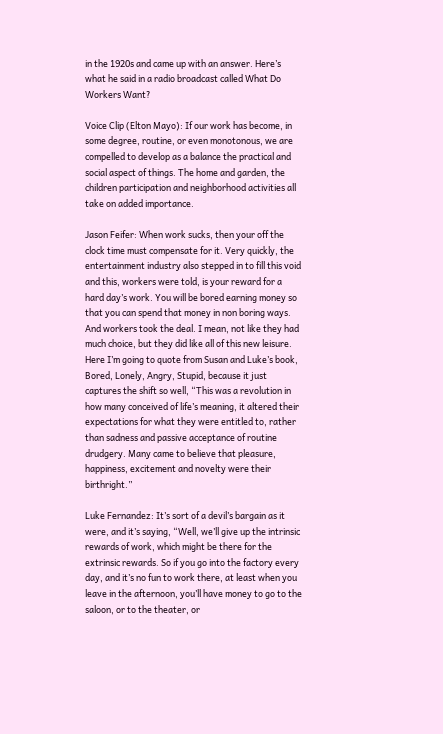in the 1920s and came up with an answer. Here’s what he said in a radio broadcast called What Do Workers Want?

Voice Clip (Elton Mayo): If our work has become, in some degree, routine, or even monotonous, we are compelled to develop as a balance the practical and social aspect of things. The home and garden, the children participation and neighborhood activities all take on added importance.

Jason Feifer: When work sucks, then your off the clock time must compensate for it. Very quickly, the entertainment industry also stepped in to fill this void and this, workers were told, is your reward for a hard day’s work. You will be bored earning money so that you can spend that money in non boring ways. And workers took the deal. I mean, not like they had much choice, but they did like all of this new leisure. Here I’m going to quote from Susan and Luke’s book, Bored, Lonely, Angry, Stupid, because it just captures the shift so well, “This was a revolution in how many conceived of life’s meaning, it altered their expectations for what they were entitled to, rather than sadness and passive acceptance of routine drudgery. Many came to believe that pleasure, happiness, excitement and novelty were their birthright.”

Luke Fernandez: It’s sort of a devil’s bargain as it were, and it’s saying, “Well, we’ll give up the intrinsic rewards of work, which might be there for the extrinsic rewards. So if you go into the factory every day, and it’s no fun to work there, at least when you leave in the afternoon, you’ll have money to go to the saloon, or to the theater, or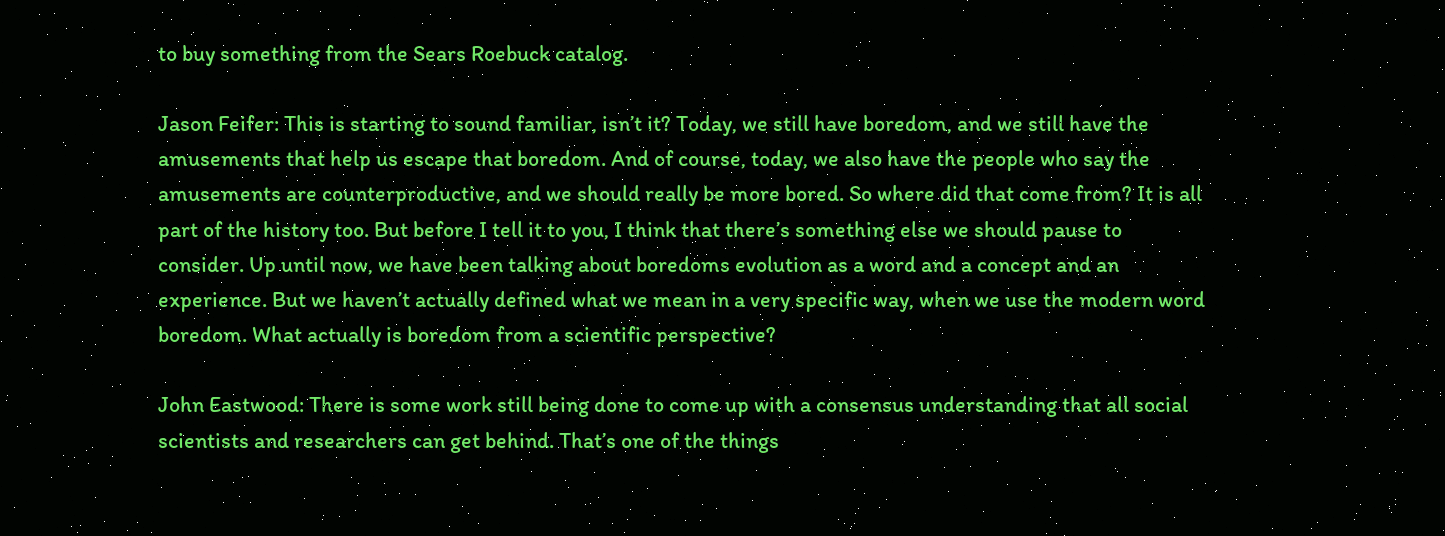to buy something from the Sears Roebuck catalog.

Jason Feifer: This is starting to sound familiar, isn’t it? Today, we still have boredom, and we still have the amusements that help us escape that boredom. And of course, today, we also have the people who say the amusements are counterproductive, and we should really be more bored. So where did that come from? It is all part of the history too. But before I tell it to you, I think that there’s something else we should pause to consider. Up until now, we have been talking about boredoms evolution as a word and a concept and an experience. But we haven’t actually defined what we mean in a very specific way, when we use the modern word boredom. What actually is boredom from a scientific perspective?

John Eastwood: There is some work still being done to come up with a consensus understanding that all social scientists and researchers can get behind. That’s one of the things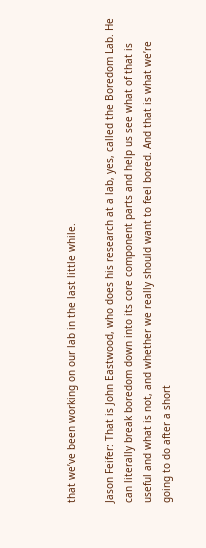that we’ve been working on our lab in the last little while.

Jason Feifer: That is John Eastwood, who does his research at a lab, yes, called the Boredom Lab. He can literally break boredom down into its core component parts and help us see what of that is useful and what is not, and whether we really should want to feel bored. And that is what we’re going to do after a short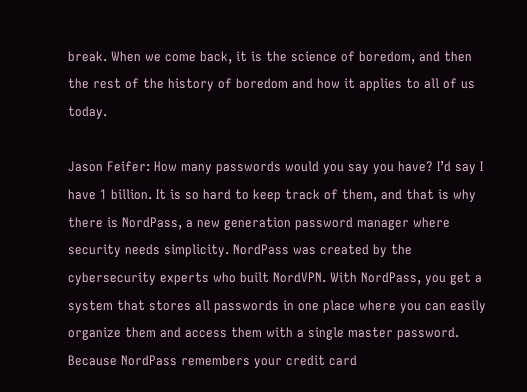break. When we come back, it is the science of boredom, and then the rest of the history of boredom and how it applies to all of us today.

Jason Feifer: How many passwords would you say you have? I’d say I have 1 billion. It is so hard to keep track of them, and that is why there is NordPass, a new generation password manager where security needs simplicity. NordPass was created by the cybersecurity experts who built NordVPN. With NordPass, you get a system that stores all passwords in one place where you can easily organize them and access them with a single master password. Because NordPass remembers your credit card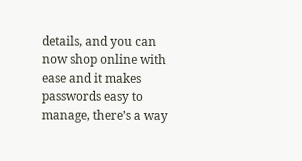details, and you can now shop online with ease and it makes passwords easy to manage, there’s a way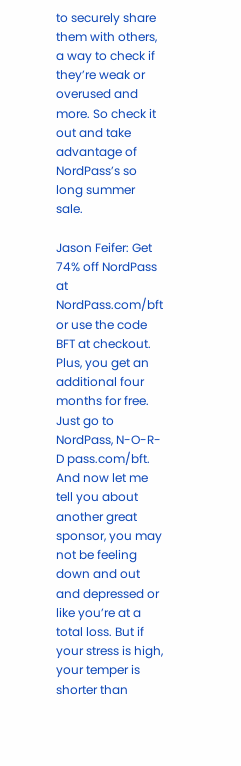to securely share them with others, a way to check if they’re weak or overused and more. So check it out and take advantage of NordPass’s so long summer sale.

Jason Feifer: Get 74% off NordPass at NordPass.com/bft or use the code BFT at checkout. Plus, you get an additional four months for free. Just go to NordPass, N-O-R-D pass.com/bft. And now let me tell you about another great sponsor, you may not be feeling down and out and depressed or like you’re at a total loss. But if your stress is high, your temper is shorter than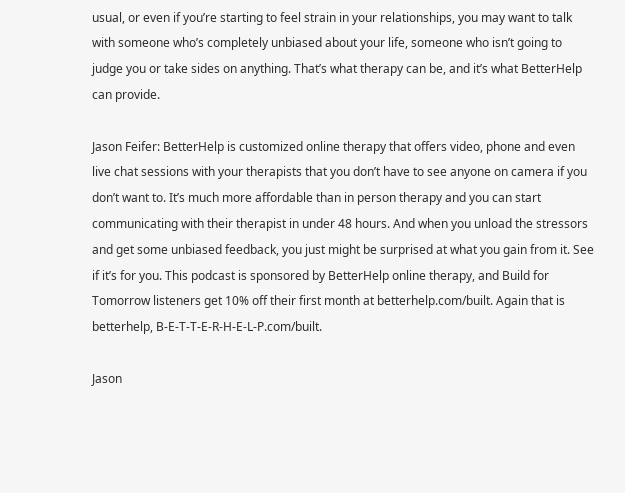usual, or even if you’re starting to feel strain in your relationships, you may want to talk with someone who’s completely unbiased about your life, someone who isn’t going to judge you or take sides on anything. That’s what therapy can be, and it’s what BetterHelp can provide.

Jason Feifer: BetterHelp is customized online therapy that offers video, phone and even live chat sessions with your therapists that you don’t have to see anyone on camera if you don’t want to. It’s much more affordable than in person therapy and you can start communicating with their therapist in under 48 hours. And when you unload the stressors and get some unbiased feedback, you just might be surprised at what you gain from it. See if it’s for you. This podcast is sponsored by BetterHelp online therapy, and Build for Tomorrow listeners get 10% off their first month at betterhelp.com/built. Again that is betterhelp, B-E-T-T-E-R-H-E-L-P.com/built.

Jason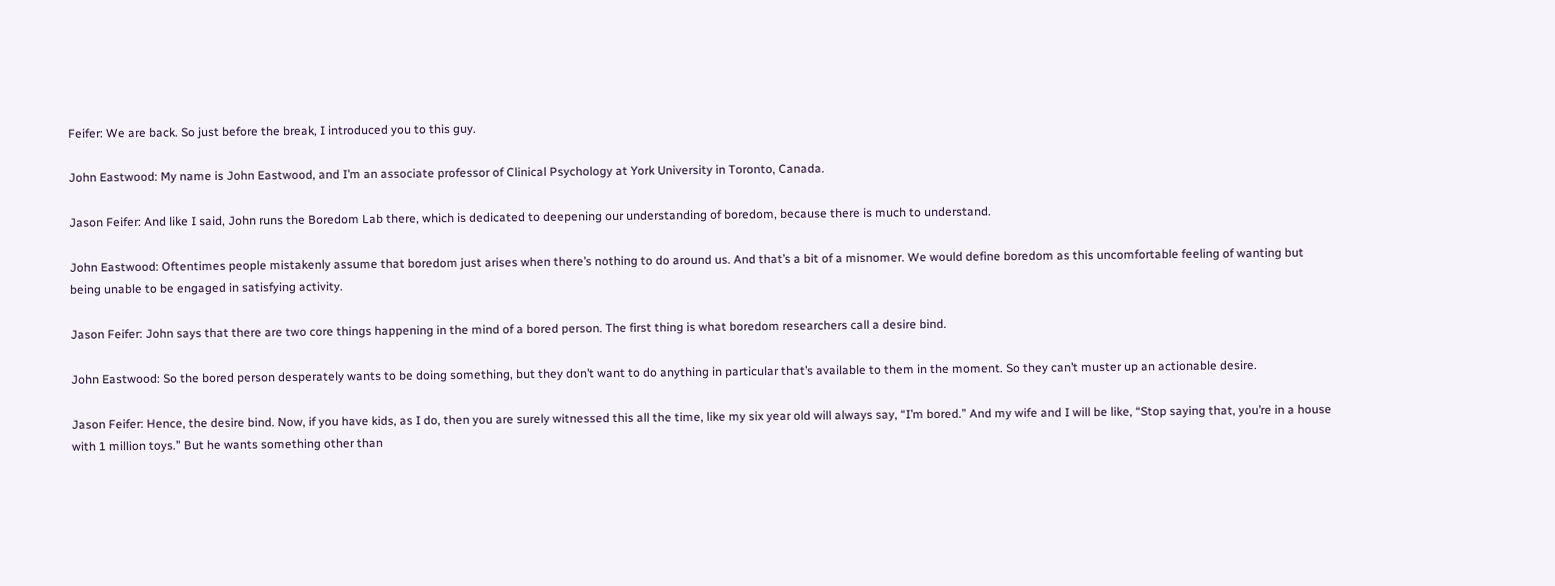Feifer: We are back. So just before the break, I introduced you to this guy.

John Eastwood: My name is John Eastwood, and I’m an associate professor of Clinical Psychology at York University in Toronto, Canada.

Jason Feifer: And like I said, John runs the Boredom Lab there, which is dedicated to deepening our understanding of boredom, because there is much to understand.

John Eastwood: Oftentimes people mistakenly assume that boredom just arises when there’s nothing to do around us. And that’s a bit of a misnomer. We would define boredom as this uncomfortable feeling of wanting but being unable to be engaged in satisfying activity.

Jason Feifer: John says that there are two core things happening in the mind of a bored person. The first thing is what boredom researchers call a desire bind.

John Eastwood: So the bored person desperately wants to be doing something, but they don’t want to do anything in particular that’s available to them in the moment. So they can’t muster up an actionable desire.

Jason Feifer: Hence, the desire bind. Now, if you have kids, as I do, then you are surely witnessed this all the time, like my six year old will always say, “I’m bored.” And my wife and I will be like, “Stop saying that, you’re in a house with 1 million toys.” But he wants something other than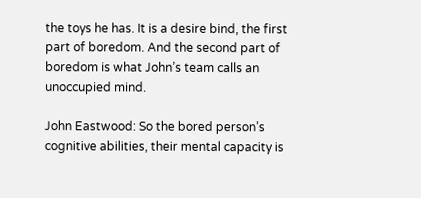the toys he has. It is a desire bind, the first part of boredom. And the second part of boredom is what John’s team calls an unoccupied mind.

John Eastwood: So the bored person’s cognitive abilities, their mental capacity is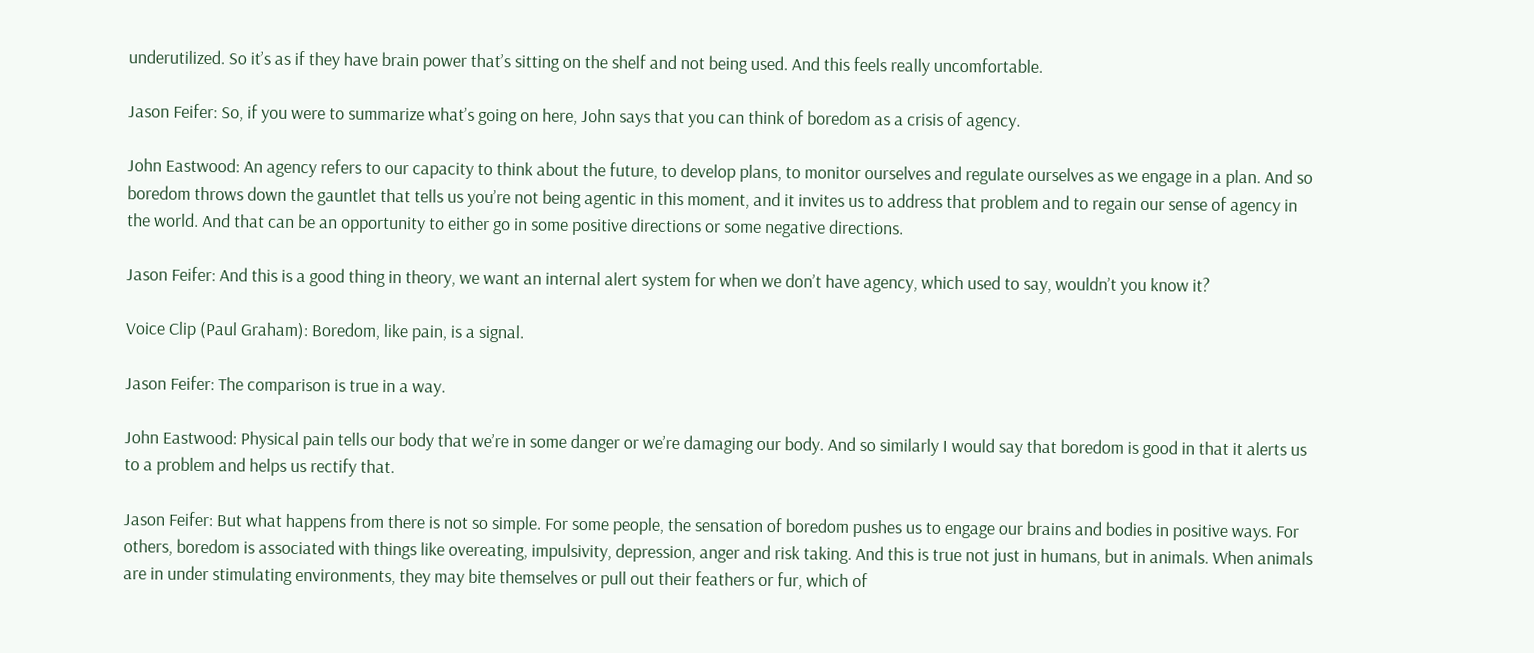underutilized. So it’s as if they have brain power that’s sitting on the shelf and not being used. And this feels really uncomfortable.

Jason Feifer: So, if you were to summarize what’s going on here, John says that you can think of boredom as a crisis of agency.

John Eastwood: An agency refers to our capacity to think about the future, to develop plans, to monitor ourselves and regulate ourselves as we engage in a plan. And so boredom throws down the gauntlet that tells us you’re not being agentic in this moment, and it invites us to address that problem and to regain our sense of agency in the world. And that can be an opportunity to either go in some positive directions or some negative directions.

Jason Feifer: And this is a good thing in theory, we want an internal alert system for when we don’t have agency, which used to say, wouldn’t you know it?

Voice Clip (Paul Graham): Boredom, like pain, is a signal.

Jason Feifer: The comparison is true in a way.

John Eastwood: Physical pain tells our body that we’re in some danger or we’re damaging our body. And so similarly I would say that boredom is good in that it alerts us to a problem and helps us rectify that.

Jason Feifer: But what happens from there is not so simple. For some people, the sensation of boredom pushes us to engage our brains and bodies in positive ways. For others, boredom is associated with things like overeating, impulsivity, depression, anger and risk taking. And this is true not just in humans, but in animals. When animals are in under stimulating environments, they may bite themselves or pull out their feathers or fur, which of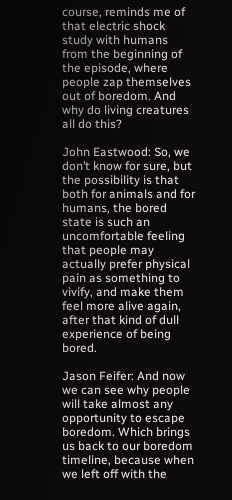course, reminds me of that electric shock study with humans from the beginning of the episode, where people zap themselves out of boredom. And why do living creatures all do this?

John Eastwood: So, we don’t know for sure, but the possibility is that both for animals and for humans, the bored state is such an uncomfortable feeling that people may actually prefer physical pain as something to vivify, and make them feel more alive again, after that kind of dull experience of being bored.

Jason Feifer: And now we can see why people will take almost any opportunity to escape boredom. Which brings us back to our boredom timeline, because when we left off with the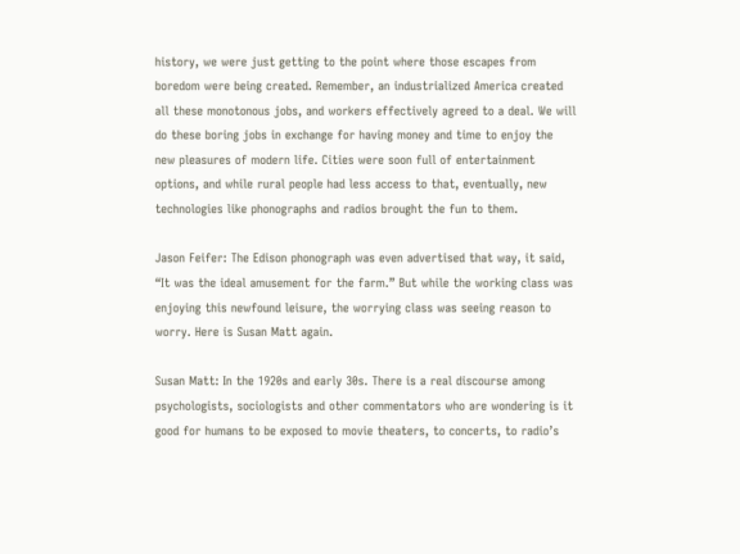history, we were just getting to the point where those escapes from boredom were being created. Remember, an industrialized America created all these monotonous jobs, and workers effectively agreed to a deal. We will do these boring jobs in exchange for having money and time to enjoy the new pleasures of modern life. Cities were soon full of entertainment options, and while rural people had less access to that, eventually, new technologies like phonographs and radios brought the fun to them.

Jason Feifer: The Edison phonograph was even advertised that way, it said, “It was the ideal amusement for the farm.” But while the working class was enjoying this newfound leisure, the worrying class was seeing reason to worry. Here is Susan Matt again.

Susan Matt: In the 1920s and early 30s. There is a real discourse among psychologists, sociologists and other commentators who are wondering is it good for humans to be exposed to movie theaters, to concerts, to radio’s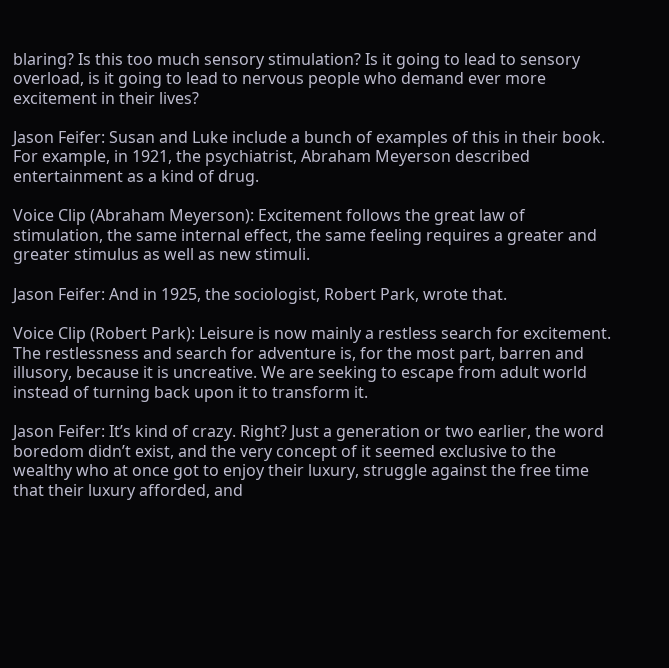blaring? Is this too much sensory stimulation? Is it going to lead to sensory overload, is it going to lead to nervous people who demand ever more excitement in their lives?

Jason Feifer: Susan and Luke include a bunch of examples of this in their book. For example, in 1921, the psychiatrist, Abraham Meyerson described entertainment as a kind of drug.

Voice Clip (Abraham Meyerson): Excitement follows the great law of stimulation, the same internal effect, the same feeling requires a greater and greater stimulus as well as new stimuli.

Jason Feifer: And in 1925, the sociologist, Robert Park, wrote that.

Voice Clip (Robert Park): Leisure is now mainly a restless search for excitement. The restlessness and search for adventure is, for the most part, barren and illusory, because it is uncreative. We are seeking to escape from adult world instead of turning back upon it to transform it.

Jason Feifer: It’s kind of crazy. Right? Just a generation or two earlier, the word boredom didn’t exist, and the very concept of it seemed exclusive to the wealthy who at once got to enjoy their luxury, struggle against the free time that their luxury afforded, and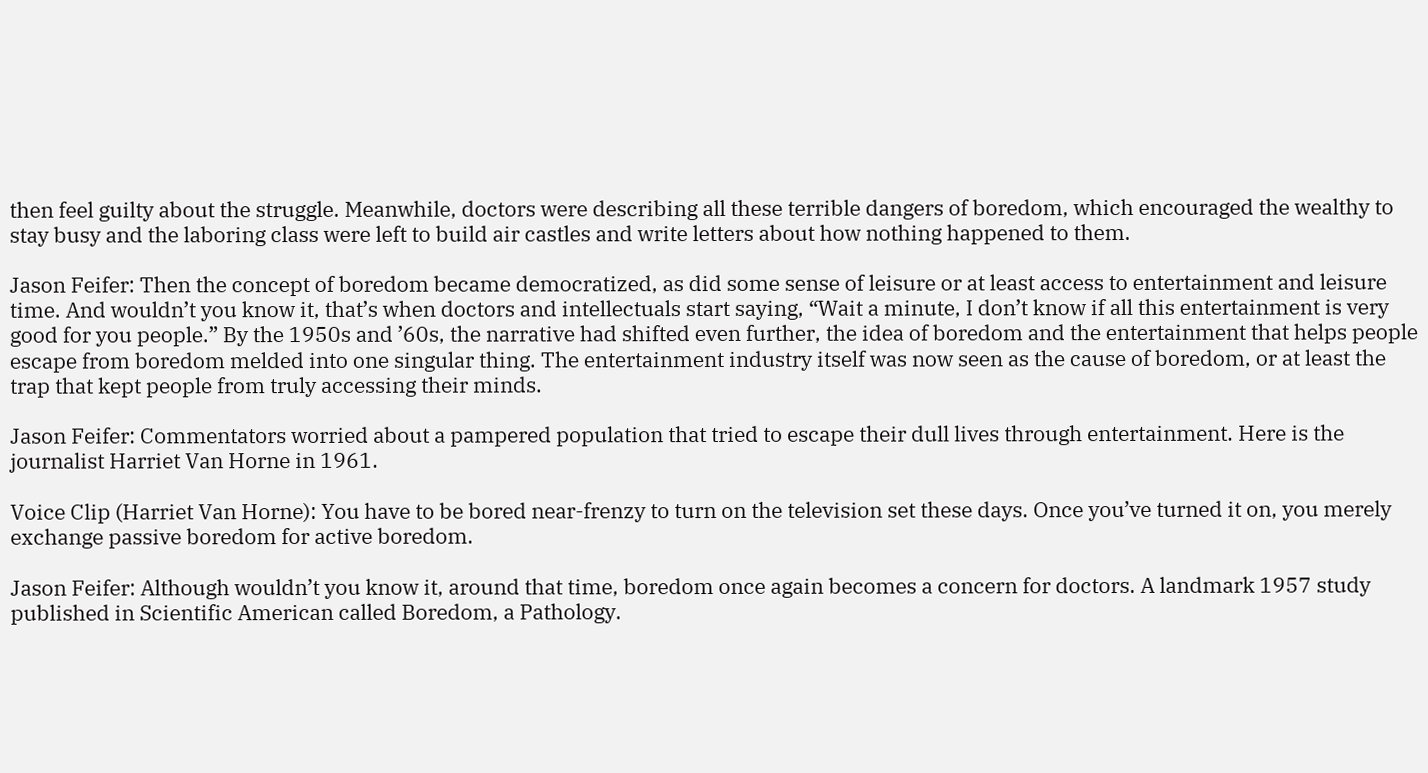then feel guilty about the struggle. Meanwhile, doctors were describing all these terrible dangers of boredom, which encouraged the wealthy to stay busy and the laboring class were left to build air castles and write letters about how nothing happened to them.

Jason Feifer: Then the concept of boredom became democratized, as did some sense of leisure or at least access to entertainment and leisure time. And wouldn’t you know it, that’s when doctors and intellectuals start saying, “Wait a minute, I don’t know if all this entertainment is very good for you people.” By the 1950s and ’60s, the narrative had shifted even further, the idea of boredom and the entertainment that helps people escape from boredom melded into one singular thing. The entertainment industry itself was now seen as the cause of boredom, or at least the trap that kept people from truly accessing their minds.

Jason Feifer: Commentators worried about a pampered population that tried to escape their dull lives through entertainment. Here is the journalist Harriet Van Horne in 1961.

Voice Clip (Harriet Van Horne): You have to be bored near-frenzy to turn on the television set these days. Once you’ve turned it on, you merely exchange passive boredom for active boredom.

Jason Feifer: Although wouldn’t you know it, around that time, boredom once again becomes a concern for doctors. A landmark 1957 study published in Scientific American called Boredom, a Pathology.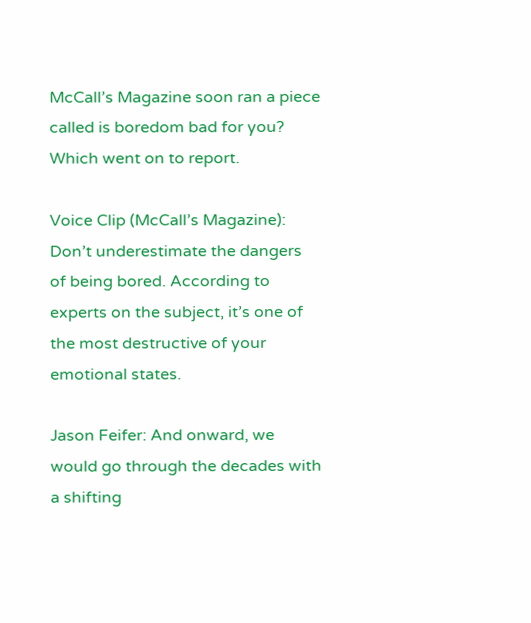McCall’s Magazine soon ran a piece called is boredom bad for you? Which went on to report.

Voice Clip (McCall’s Magazine): Don’t underestimate the dangers of being bored. According to experts on the subject, it’s one of the most destructive of your emotional states.

Jason Feifer: And onward, we would go through the decades with a shifting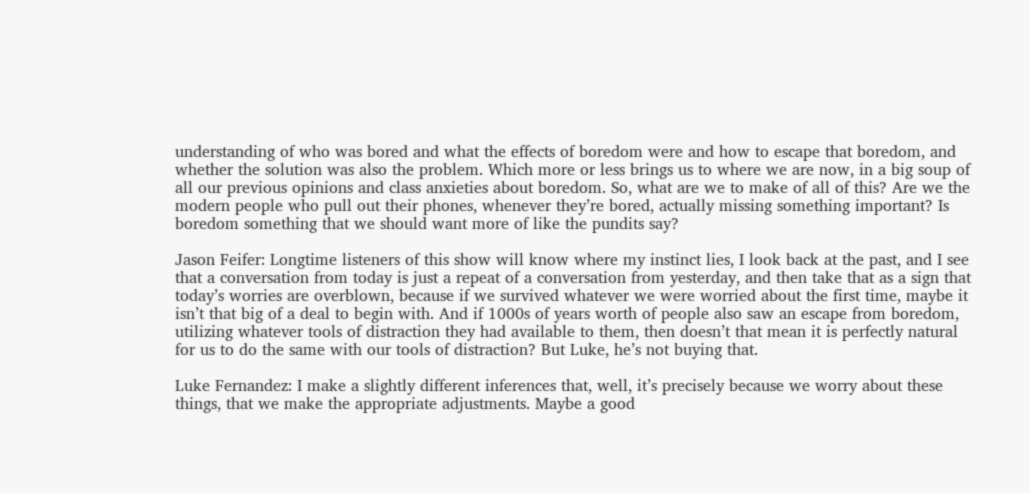understanding of who was bored and what the effects of boredom were and how to escape that boredom, and whether the solution was also the problem. Which more or less brings us to where we are now, in a big soup of all our previous opinions and class anxieties about boredom. So, what are we to make of all of this? Are we the modern people who pull out their phones, whenever they’re bored, actually missing something important? Is boredom something that we should want more of like the pundits say?

Jason Feifer: Longtime listeners of this show will know where my instinct lies, I look back at the past, and I see that a conversation from today is just a repeat of a conversation from yesterday, and then take that as a sign that today’s worries are overblown, because if we survived whatever we were worried about the first time, maybe it isn’t that big of a deal to begin with. And if 1000s of years worth of people also saw an escape from boredom, utilizing whatever tools of distraction they had available to them, then doesn’t that mean it is perfectly natural for us to do the same with our tools of distraction? But Luke, he’s not buying that.

Luke Fernandez: I make a slightly different inferences that, well, it’s precisely because we worry about these things, that we make the appropriate adjustments. Maybe a good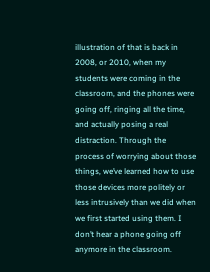illustration of that is back in 2008, or 2010, when my students were coming in the classroom, and the phones were going off, ringing all the time, and actually posing a real distraction. Through the process of worrying about those things, we’ve learned how to use those devices more politely or less intrusively than we did when we first started using them. I don’t hear a phone going off anymore in the classroom.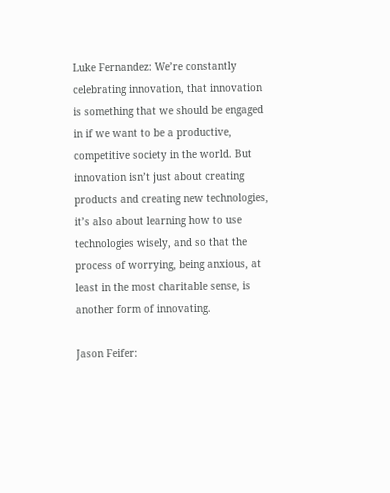Luke Fernandez: We’re constantly celebrating innovation, that innovation is something that we should be engaged in if we want to be a productive, competitive society in the world. But innovation isn’t just about creating products and creating new technologies, it’s also about learning how to use technologies wisely, and so that the process of worrying, being anxious, at least in the most charitable sense, is another form of innovating.

Jason Feifer: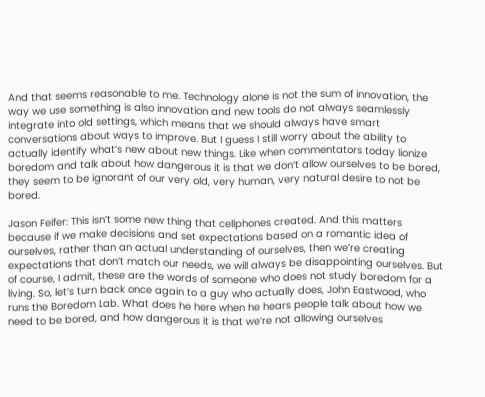And that seems reasonable to me. Technology alone is not the sum of innovation, the way we use something is also innovation and new tools do not always seamlessly integrate into old settings, which means that we should always have smart conversations about ways to improve. But I guess I still worry about the ability to actually identify what’s new about new things. Like when commentators today lionize boredom and talk about how dangerous it is that we don’t allow ourselves to be bored, they seem to be ignorant of our very old, very human, very natural desire to not be bored.

Jason Feifer: This isn’t some new thing that cellphones created. And this matters because if we make decisions and set expectations based on a romantic idea of ourselves, rather than an actual understanding of ourselves, then we’re creating expectations that don’t match our needs, we will always be disappointing ourselves. But of course, I admit, these are the words of someone who does not study boredom for a living. So, let’s turn back once again to a guy who actually does, John Eastwood, who runs the Boredom Lab. What does he here when he hears people talk about how we need to be bored, and how dangerous it is that we’re not allowing ourselves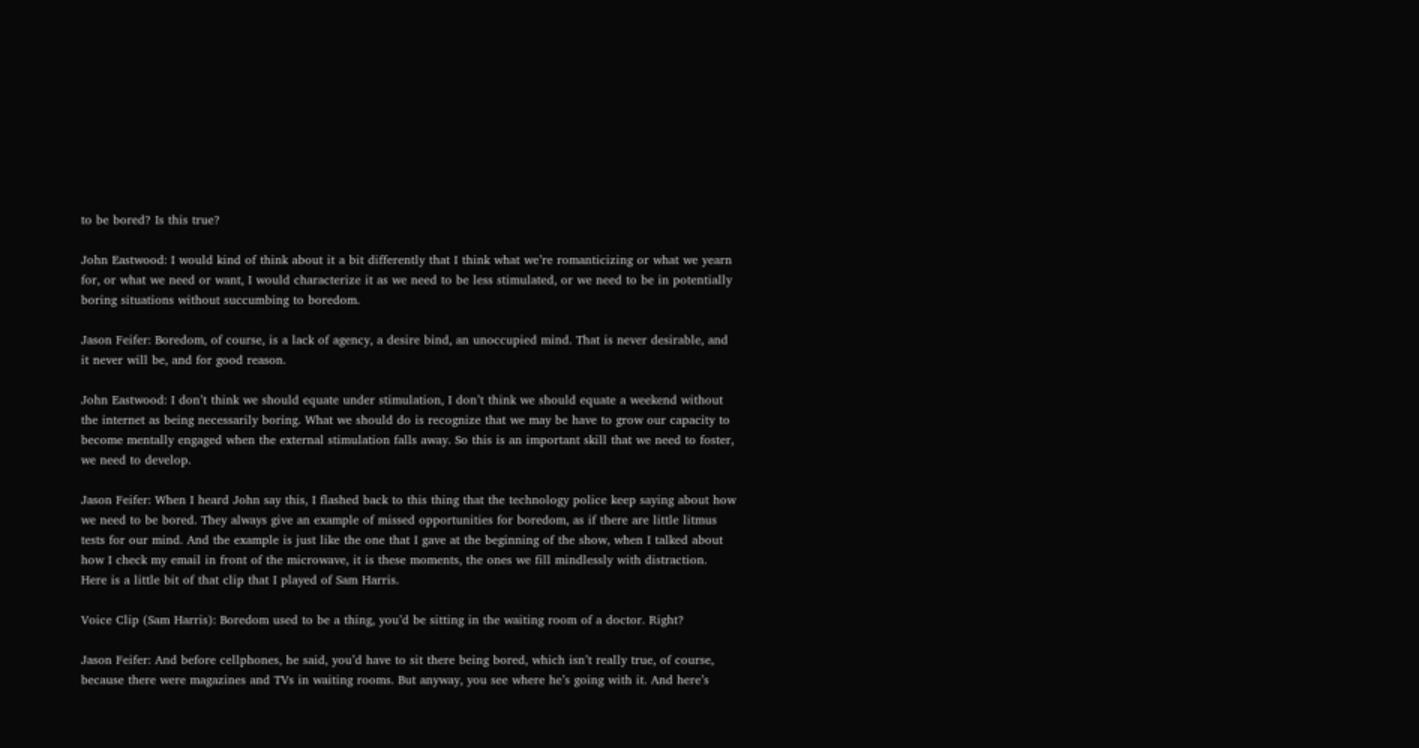to be bored? Is this true?

John Eastwood: I would kind of think about it a bit differently that I think what we’re romanticizing or what we yearn for, or what we need or want, I would characterize it as we need to be less stimulated, or we need to be in potentially boring situations without succumbing to boredom.

Jason Feifer: Boredom, of course, is a lack of agency, a desire bind, an unoccupied mind. That is never desirable, and it never will be, and for good reason.

John Eastwood: I don’t think we should equate under stimulation, I don’t think we should equate a weekend without the internet as being necessarily boring. What we should do is recognize that we may be have to grow our capacity to become mentally engaged when the external stimulation falls away. So this is an important skill that we need to foster, we need to develop.

Jason Feifer: When I heard John say this, I flashed back to this thing that the technology police keep saying about how we need to be bored. They always give an example of missed opportunities for boredom, as if there are little litmus tests for our mind. And the example is just like the one that I gave at the beginning of the show, when I talked about how I check my email in front of the microwave, it is these moments, the ones we fill mindlessly with distraction. Here is a little bit of that clip that I played of Sam Harris.

Voice Clip (Sam Harris): Boredom used to be a thing, you’d be sitting in the waiting room of a doctor. Right?

Jason Feifer: And before cellphones, he said, you’d have to sit there being bored, which isn’t really true, of course, because there were magazines and TVs in waiting rooms. But anyway, you see where he’s going with it. And here’s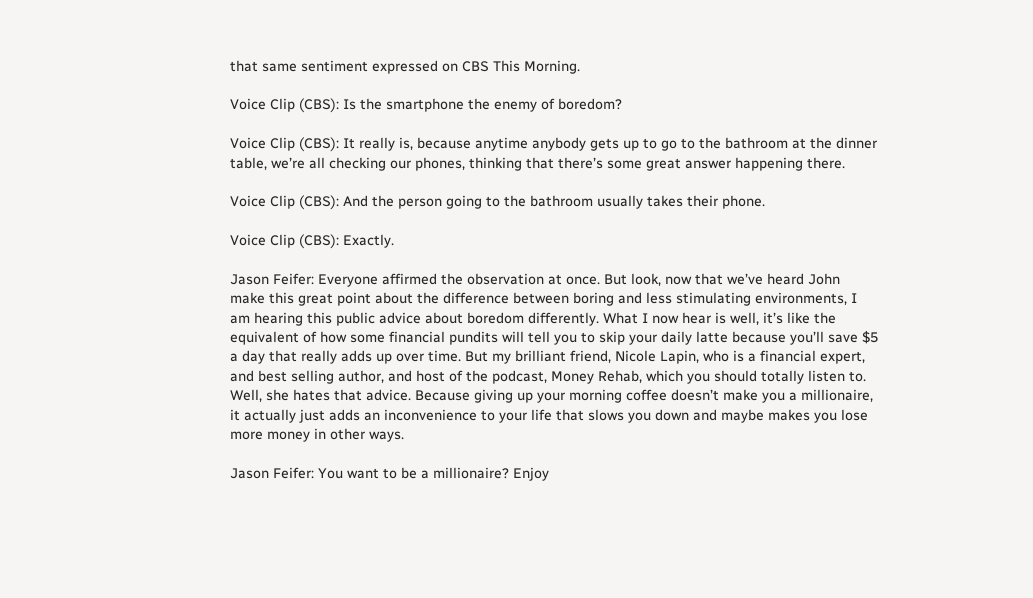that same sentiment expressed on CBS This Morning.

Voice Clip (CBS): Is the smartphone the enemy of boredom?

Voice Clip (CBS): It really is, because anytime anybody gets up to go to the bathroom at the dinner table, we’re all checking our phones, thinking that there’s some great answer happening there.

Voice Clip (CBS): And the person going to the bathroom usually takes their phone.

Voice Clip (CBS): Exactly.

Jason Feifer: Everyone affirmed the observation at once. But look, now that we’ve heard John make this great point about the difference between boring and less stimulating environments, I am hearing this public advice about boredom differently. What I now hear is well, it’s like the equivalent of how some financial pundits will tell you to skip your daily latte because you’ll save $5 a day that really adds up over time. But my brilliant friend, Nicole Lapin, who is a financial expert, and best selling author, and host of the podcast, Money Rehab, which you should totally listen to. Well, she hates that advice. Because giving up your morning coffee doesn’t make you a millionaire, it actually just adds an inconvenience to your life that slows you down and maybe makes you lose more money in other ways.

Jason Feifer: You want to be a millionaire? Enjoy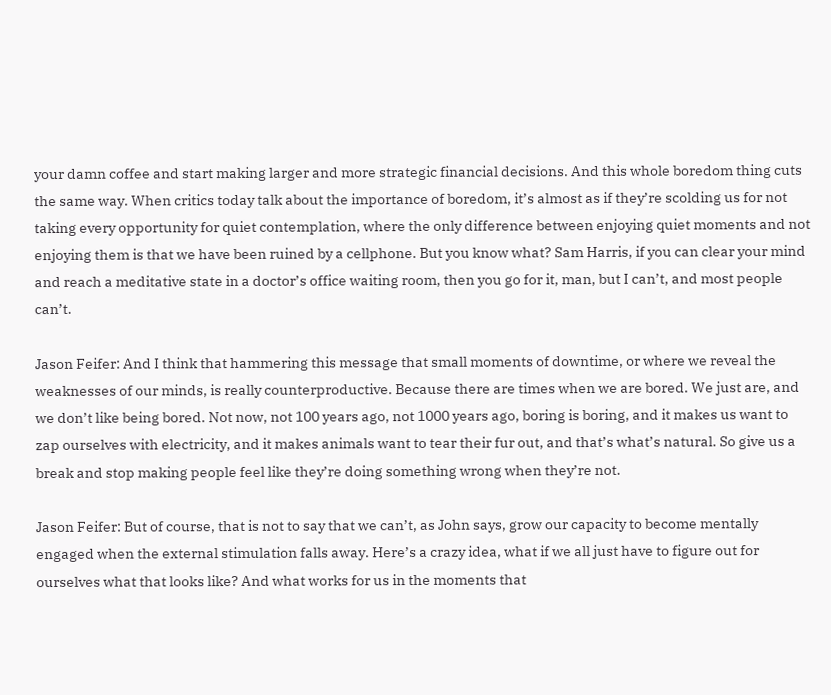your damn coffee and start making larger and more strategic financial decisions. And this whole boredom thing cuts the same way. When critics today talk about the importance of boredom, it’s almost as if they’re scolding us for not taking every opportunity for quiet contemplation, where the only difference between enjoying quiet moments and not enjoying them is that we have been ruined by a cellphone. But you know what? Sam Harris, if you can clear your mind and reach a meditative state in a doctor’s office waiting room, then you go for it, man, but I can’t, and most people can’t.

Jason Feifer: And I think that hammering this message that small moments of downtime, or where we reveal the weaknesses of our minds, is really counterproductive. Because there are times when we are bored. We just are, and we don’t like being bored. Not now, not 100 years ago, not 1000 years ago, boring is boring, and it makes us want to zap ourselves with electricity, and it makes animals want to tear their fur out, and that’s what’s natural. So give us a break and stop making people feel like they’re doing something wrong when they’re not.

Jason Feifer: But of course, that is not to say that we can’t, as John says, grow our capacity to become mentally engaged when the external stimulation falls away. Here’s a crazy idea, what if we all just have to figure out for ourselves what that looks like? And what works for us in the moments that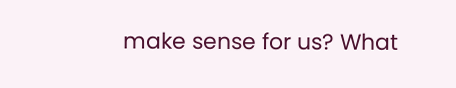make sense for us? What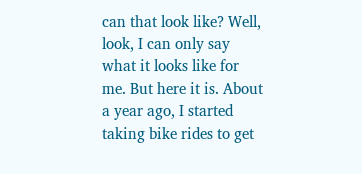can that look like? Well, look, I can only say what it looks like for me. But here it is. About a year ago, I started taking bike rides to get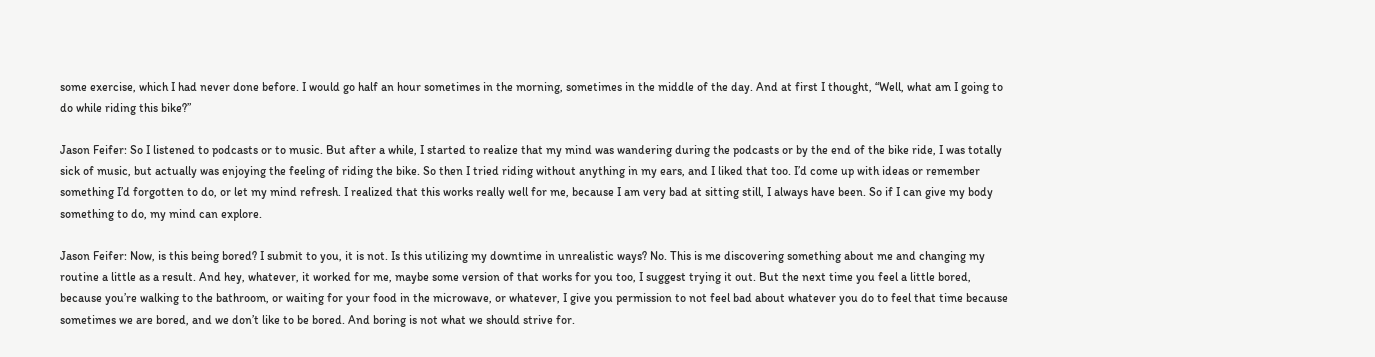some exercise, which I had never done before. I would go half an hour sometimes in the morning, sometimes in the middle of the day. And at first I thought, “Well, what am I going to do while riding this bike?”

Jason Feifer: So I listened to podcasts or to music. But after a while, I started to realize that my mind was wandering during the podcasts or by the end of the bike ride, I was totally sick of music, but actually was enjoying the feeling of riding the bike. So then I tried riding without anything in my ears, and I liked that too. I’d come up with ideas or remember something I’d forgotten to do, or let my mind refresh. I realized that this works really well for me, because I am very bad at sitting still, I always have been. So if I can give my body something to do, my mind can explore.

Jason Feifer: Now, is this being bored? I submit to you, it is not. Is this utilizing my downtime in unrealistic ways? No. This is me discovering something about me and changing my routine a little as a result. And hey, whatever, it worked for me, maybe some version of that works for you too, I suggest trying it out. But the next time you feel a little bored, because you’re walking to the bathroom, or waiting for your food in the microwave, or whatever, I give you permission to not feel bad about whatever you do to feel that time because sometimes we are bored, and we don’t like to be bored. And boring is not what we should strive for.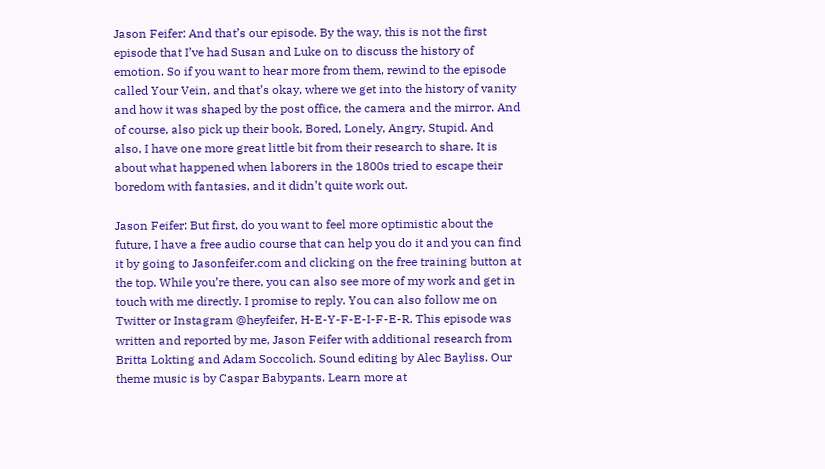Jason Feifer: And that’s our episode. By the way, this is not the first episode that I’ve had Susan and Luke on to discuss the history of emotion. So if you want to hear more from them, rewind to the episode called Your Vein, and that’s okay, where we get into the history of vanity and how it was shaped by the post office, the camera and the mirror. And of course, also pick up their book, Bored, Lonely, Angry, Stupid. And also, I have one more great little bit from their research to share. It is about what happened when laborers in the 1800s tried to escape their boredom with fantasies, and it didn’t quite work out.

Jason Feifer: But first, do you want to feel more optimistic about the future, I have a free audio course that can help you do it and you can find it by going to Jasonfeifer.com and clicking on the free training button at the top. While you’re there, you can also see more of my work and get in touch with me directly. I promise to reply. You can also follow me on Twitter or Instagram @heyfeifer, H-E-Y-F-E-I-F-E-R. This episode was written and reported by me, Jason Feifer with additional research from Britta Lokting and Adam Soccolich. Sound editing by Alec Bayliss. Our theme music is by Caspar Babypants. Learn more at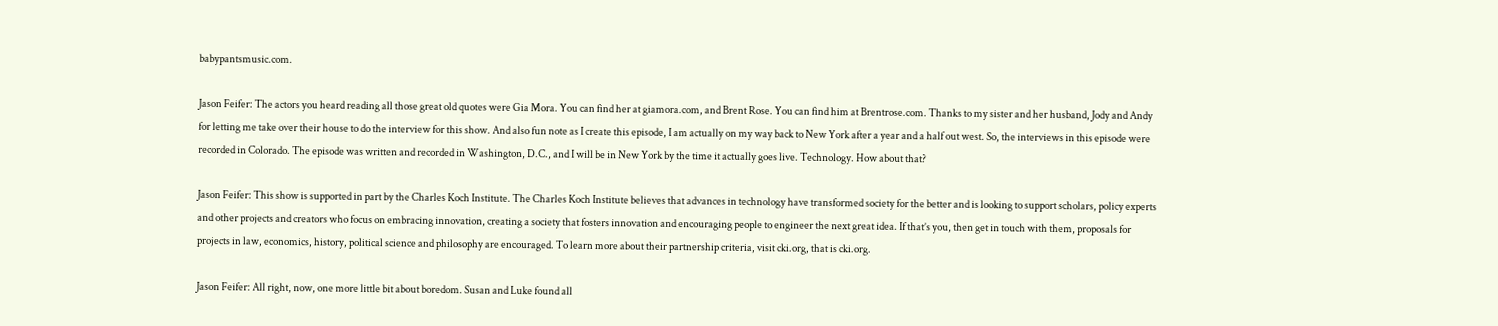babypantsmusic.com.

Jason Feifer: The actors you heard reading all those great old quotes were Gia Mora. You can find her at giamora.com, and Brent Rose. You can find him at Brentrose.com. Thanks to my sister and her husband, Jody and Andy for letting me take over their house to do the interview for this show. And also fun note as I create this episode, I am actually on my way back to New York after a year and a half out west. So, the interviews in this episode were recorded in Colorado. The episode was written and recorded in Washington, D.C., and I will be in New York by the time it actually goes live. Technology. How about that?

Jason Feifer: This show is supported in part by the Charles Koch Institute. The Charles Koch Institute believes that advances in technology have transformed society for the better and is looking to support scholars, policy experts and other projects and creators who focus on embracing innovation, creating a society that fosters innovation and encouraging people to engineer the next great idea. If that’s you, then get in touch with them, proposals for projects in law, economics, history, political science and philosophy are encouraged. To learn more about their partnership criteria, visit cki.org, that is cki.org.

Jason Feifer: All right, now, one more little bit about boredom. Susan and Luke found all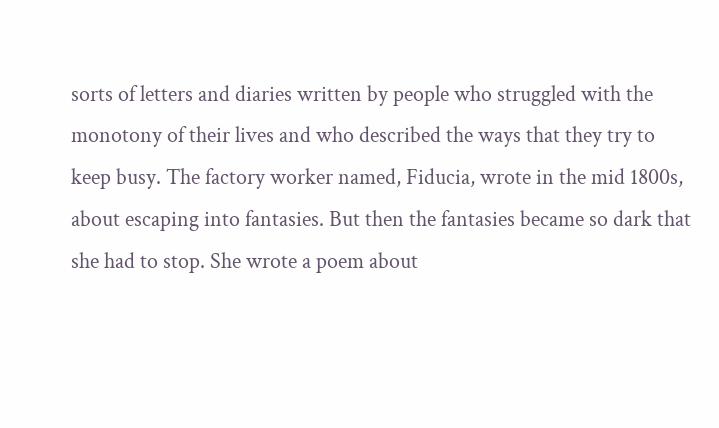sorts of letters and diaries written by people who struggled with the monotony of their lives and who described the ways that they try to keep busy. The factory worker named, Fiducia, wrote in the mid 1800s, about escaping into fantasies. But then the fantasies became so dark that she had to stop. She wrote a poem about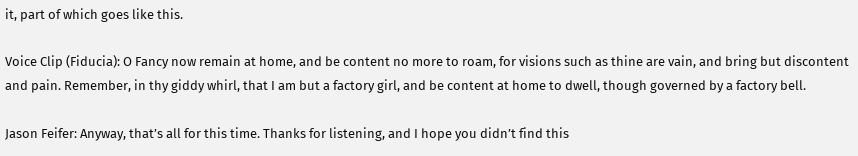it, part of which goes like this.

Voice Clip (Fiducia): O Fancy now remain at home, and be content no more to roam, for visions such as thine are vain, and bring but discontent and pain. Remember, in thy giddy whirl, that I am but a factory girl, and be content at home to dwell, though governed by a factory bell.

Jason Feifer: Anyway, that’s all for this time. Thanks for listening, and I hope you didn’t find this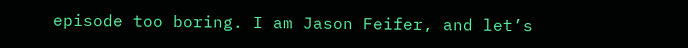episode too boring. I am Jason Feifer, and let’s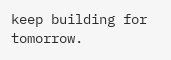keep building for tomorrow.